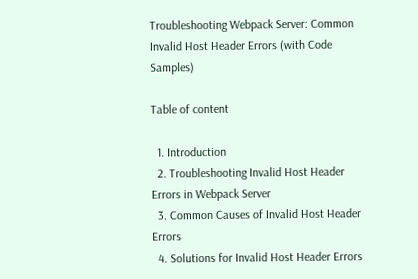Troubleshooting Webpack Server: Common Invalid Host Header Errors (with Code Samples)

Table of content

  1. Introduction
  2. Troubleshooting Invalid Host Header Errors in Webpack Server
  3. Common Causes of Invalid Host Header Errors
  4. Solutions for Invalid Host Header Errors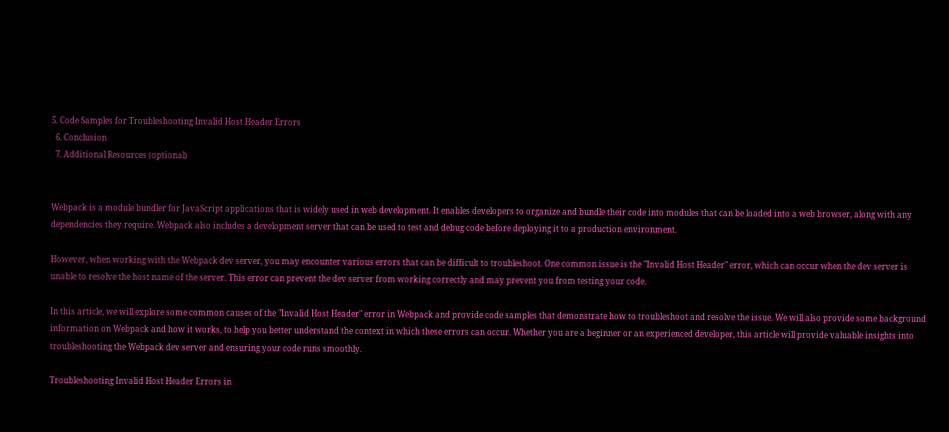5. Code Samples for Troubleshooting Invalid Host Header Errors
  6. Conclusion
  7. Additional Resources (optional)


Webpack is a module bundler for JavaScript applications that is widely used in web development. It enables developers to organize and bundle their code into modules that can be loaded into a web browser, along with any dependencies they require. Webpack also includes a development server that can be used to test and debug code before deploying it to a production environment.

However, when working with the Webpack dev server, you may encounter various errors that can be difficult to troubleshoot. One common issue is the "Invalid Host Header" error, which can occur when the dev server is unable to resolve the host name of the server. This error can prevent the dev server from working correctly and may prevent you from testing your code.

In this article, we will explore some common causes of the "Invalid Host Header" error in Webpack and provide code samples that demonstrate how to troubleshoot and resolve the issue. We will also provide some background information on Webpack and how it works, to help you better understand the context in which these errors can occur. Whether you are a beginner or an experienced developer, this article will provide valuable insights into troubleshooting the Webpack dev server and ensuring your code runs smoothly.

Troubleshooting Invalid Host Header Errors in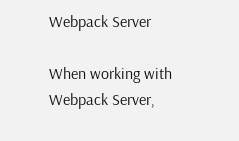Webpack Server

When working with Webpack Server,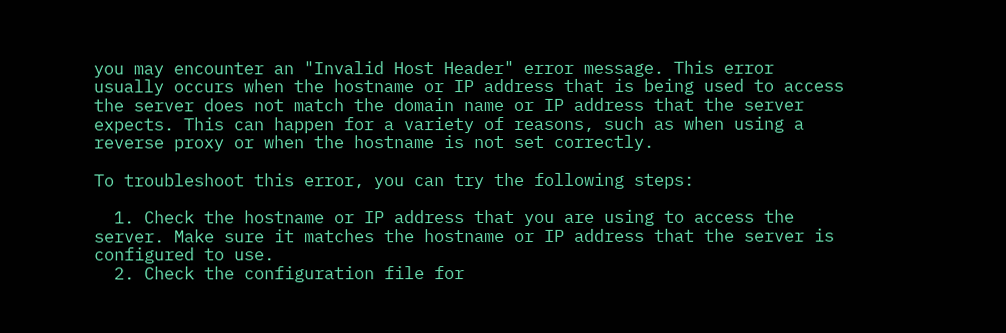you may encounter an "Invalid Host Header" error message. This error usually occurs when the hostname or IP address that is being used to access the server does not match the domain name or IP address that the server expects. This can happen for a variety of reasons, such as when using a reverse proxy or when the hostname is not set correctly.

To troubleshoot this error, you can try the following steps:

  1. Check the hostname or IP address that you are using to access the server. Make sure it matches the hostname or IP address that the server is configured to use.
  2. Check the configuration file for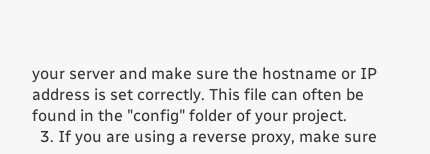your server and make sure the hostname or IP address is set correctly. This file can often be found in the "config" folder of your project.
  3. If you are using a reverse proxy, make sure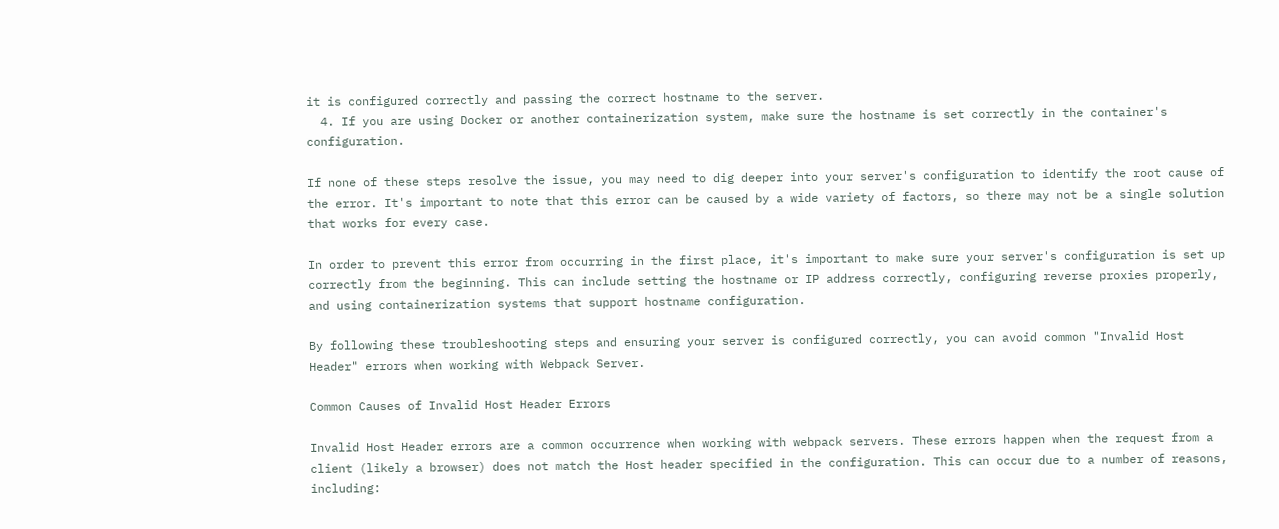it is configured correctly and passing the correct hostname to the server.
  4. If you are using Docker or another containerization system, make sure the hostname is set correctly in the container's configuration.

If none of these steps resolve the issue, you may need to dig deeper into your server's configuration to identify the root cause of the error. It's important to note that this error can be caused by a wide variety of factors, so there may not be a single solution that works for every case.

In order to prevent this error from occurring in the first place, it's important to make sure your server's configuration is set up correctly from the beginning. This can include setting the hostname or IP address correctly, configuring reverse proxies properly, and using containerization systems that support hostname configuration.

By following these troubleshooting steps and ensuring your server is configured correctly, you can avoid common "Invalid Host Header" errors when working with Webpack Server.

Common Causes of Invalid Host Header Errors

Invalid Host Header errors are a common occurrence when working with webpack servers. These errors happen when the request from a client (likely a browser) does not match the Host header specified in the configuration. This can occur due to a number of reasons, including: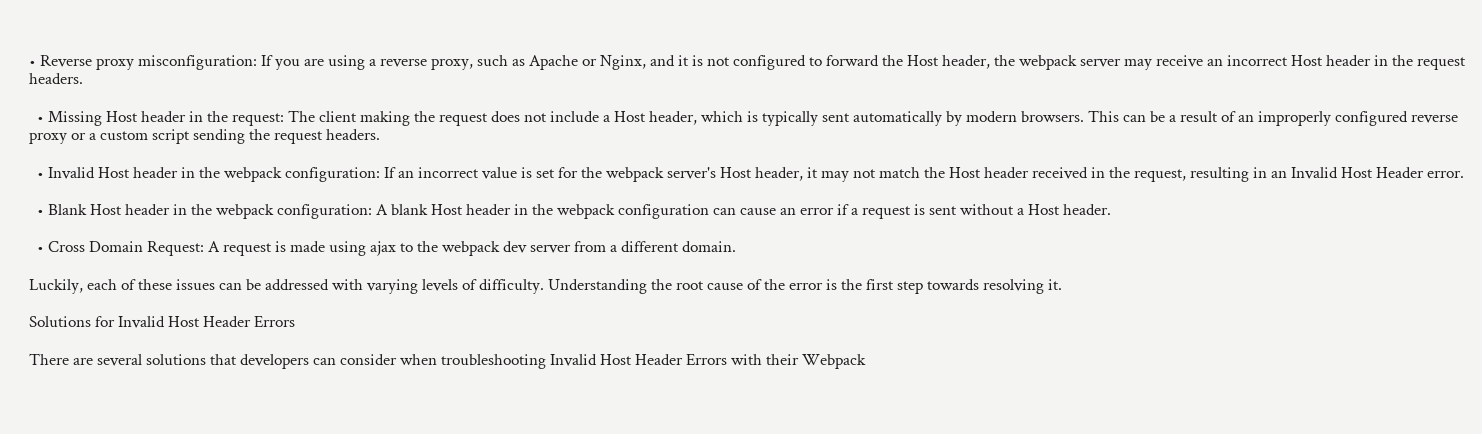• Reverse proxy misconfiguration: If you are using a reverse proxy, such as Apache or Nginx, and it is not configured to forward the Host header, the webpack server may receive an incorrect Host header in the request headers.

  • Missing Host header in the request: The client making the request does not include a Host header, which is typically sent automatically by modern browsers. This can be a result of an improperly configured reverse proxy or a custom script sending the request headers.

  • Invalid Host header in the webpack configuration: If an incorrect value is set for the webpack server's Host header, it may not match the Host header received in the request, resulting in an Invalid Host Header error.

  • Blank Host header in the webpack configuration: A blank Host header in the webpack configuration can cause an error if a request is sent without a Host header.

  • Cross Domain Request: A request is made using ajax to the webpack dev server from a different domain.

Luckily, each of these issues can be addressed with varying levels of difficulty. Understanding the root cause of the error is the first step towards resolving it.

Solutions for Invalid Host Header Errors

There are several solutions that developers can consider when troubleshooting Invalid Host Header Errors with their Webpack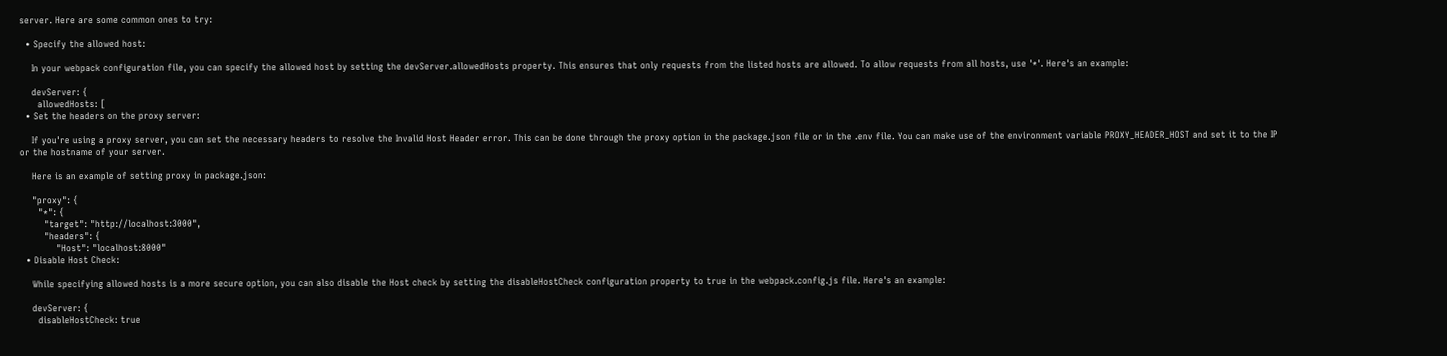server. Here are some common ones to try:

  • Specify the allowed host:

    In your webpack configuration file, you can specify the allowed host by setting the devServer.allowedHosts property. This ensures that only requests from the listed hosts are allowed. To allow requests from all hosts, use '*'. Here's an example:

    devServer: {
      allowedHosts: [
  • Set the headers on the proxy server:

    If you're using a proxy server, you can set the necessary headers to resolve the Invalid Host Header error. This can be done through the proxy option in the package.json file or in the .env file. You can make use of the environment variable PROXY_HEADER_HOST and set it to the IP or the hostname of your server.

    Here is an example of setting proxy in package.json:

    "proxy": {
      "*": {
        "target": "http://localhost:3000",
        "headers": {
            "Host": "localhost:8000"
  • Disable Host Check:

    While specifying allowed hosts is a more secure option, you can also disable the Host check by setting the disableHostCheck configuration property to true in the webpack.config.js file. Here's an example:

    devServer: {
      disableHostCheck: true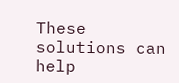These solutions can help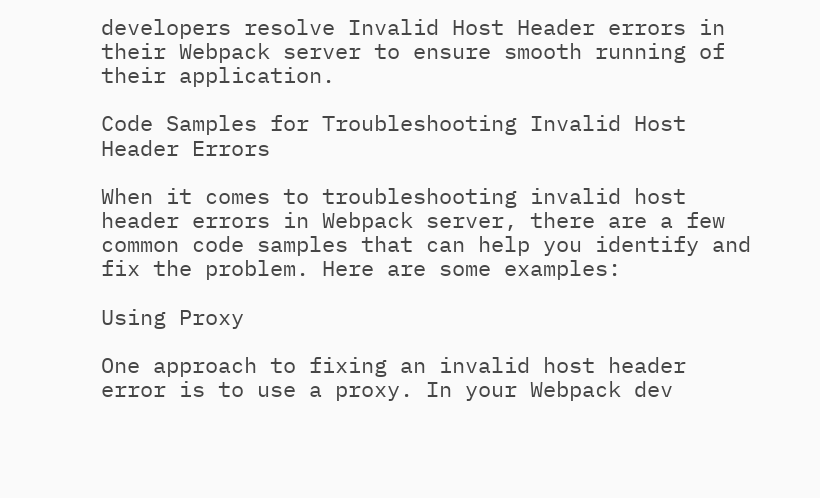developers resolve Invalid Host Header errors in their Webpack server to ensure smooth running of their application.

Code Samples for Troubleshooting Invalid Host Header Errors

When it comes to troubleshooting invalid host header errors in Webpack server, there are a few common code samples that can help you identify and fix the problem. Here are some examples:

Using Proxy

One approach to fixing an invalid host header error is to use a proxy. In your Webpack dev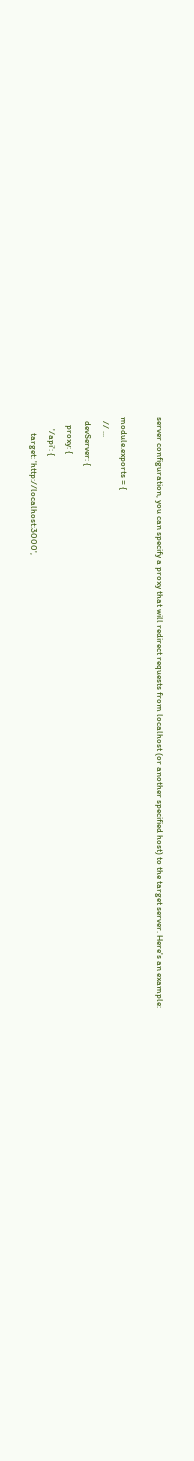server configuration, you can specify a proxy that will redirect requests from localhost (or another specified host) to the target server. Here's an example:

module.exports = {
  // ...
  devServer: {
    proxy: {
      '/api': {
        target: 'http://localhost:3000',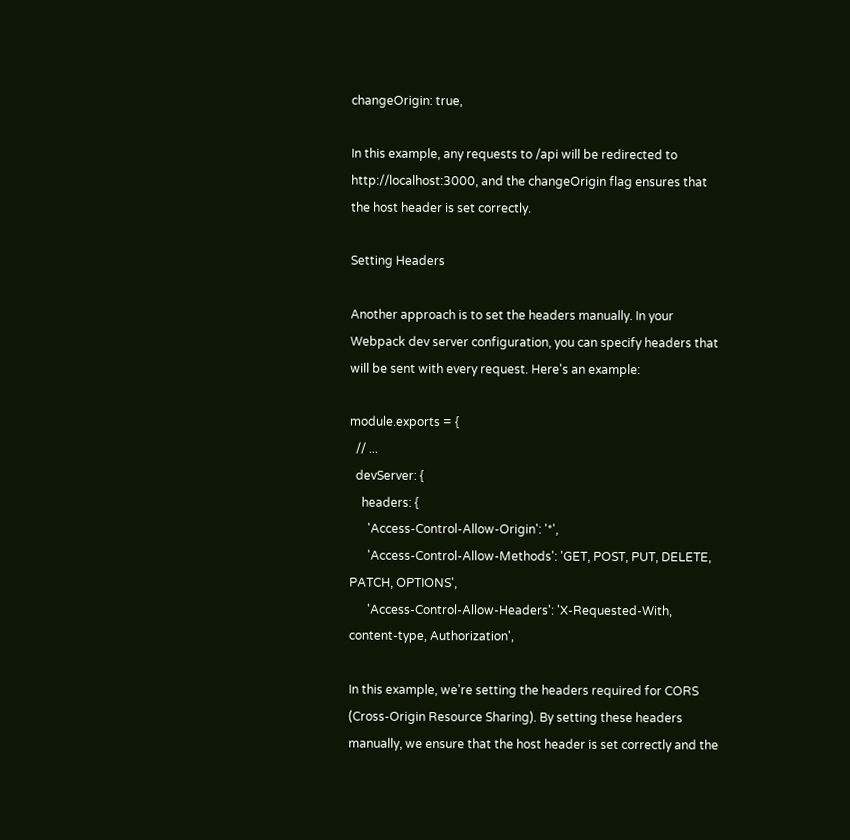changeOrigin: true,

In this example, any requests to /api will be redirected to http://localhost:3000, and the changeOrigin flag ensures that the host header is set correctly.

Setting Headers

Another approach is to set the headers manually. In your Webpack dev server configuration, you can specify headers that will be sent with every request. Here's an example:

module.exports = {
  // ...
  devServer: {
    headers: {
      'Access-Control-Allow-Origin': '*',
      'Access-Control-Allow-Methods': 'GET, POST, PUT, DELETE, PATCH, OPTIONS',
      'Access-Control-Allow-Headers': 'X-Requested-With, content-type, Authorization',

In this example, we're setting the headers required for CORS (Cross-Origin Resource Sharing). By setting these headers manually, we ensure that the host header is set correctly and the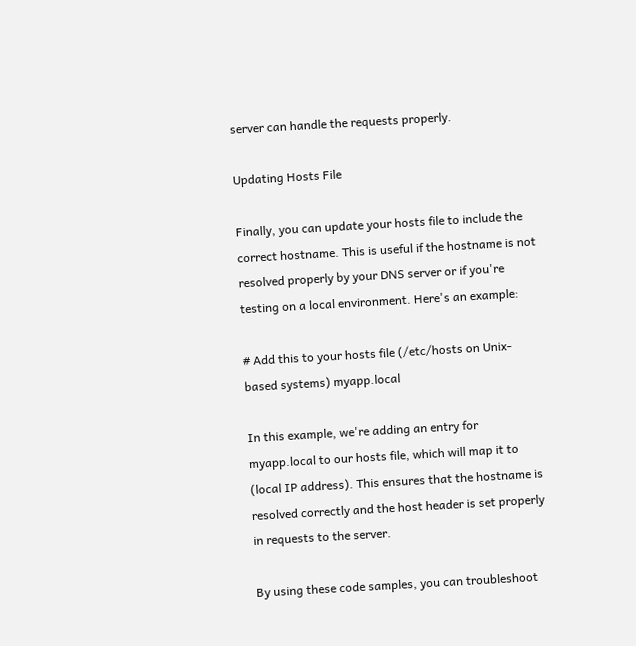server can handle the requests properly.

Updating Hosts File

Finally, you can update your hosts file to include the correct hostname. This is useful if the hostname is not resolved properly by your DNS server or if you're testing on a local environment. Here's an example:

# Add this to your hosts file (/etc/hosts on Unix-based systems) myapp.local

In this example, we're adding an entry for myapp.local to our hosts file, which will map it to (local IP address). This ensures that the hostname is resolved correctly and the host header is set properly in requests to the server.

By using these code samples, you can troubleshoot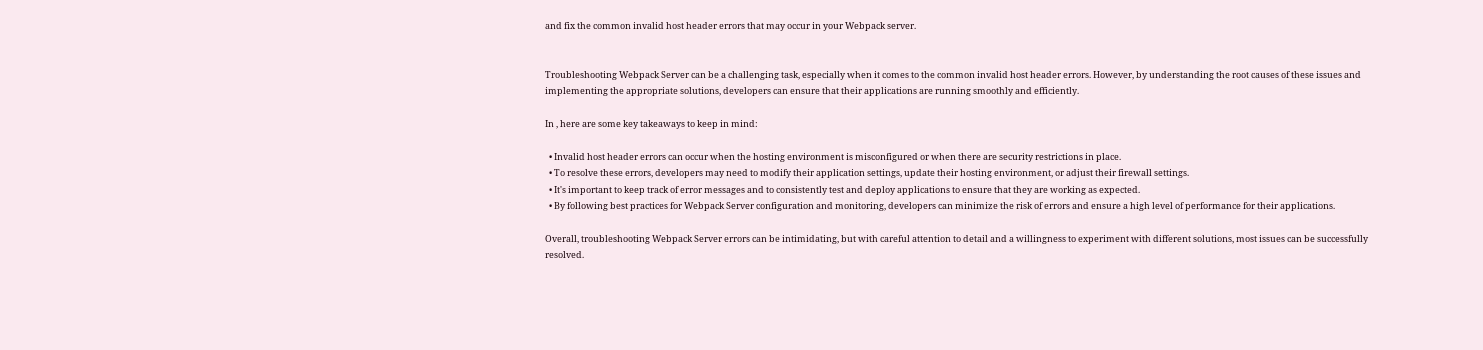and fix the common invalid host header errors that may occur in your Webpack server.


Troubleshooting Webpack Server can be a challenging task, especially when it comes to the common invalid host header errors. However, by understanding the root causes of these issues and implementing the appropriate solutions, developers can ensure that their applications are running smoothly and efficiently.

In , here are some key takeaways to keep in mind:

  • Invalid host header errors can occur when the hosting environment is misconfigured or when there are security restrictions in place.
  • To resolve these errors, developers may need to modify their application settings, update their hosting environment, or adjust their firewall settings.
  • It's important to keep track of error messages and to consistently test and deploy applications to ensure that they are working as expected.
  • By following best practices for Webpack Server configuration and monitoring, developers can minimize the risk of errors and ensure a high level of performance for their applications.

Overall, troubleshooting Webpack Server errors can be intimidating, but with careful attention to detail and a willingness to experiment with different solutions, most issues can be successfully resolved.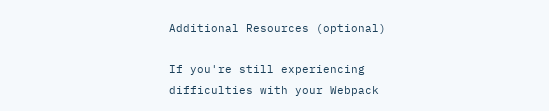Additional Resources (optional)

If you're still experiencing difficulties with your Webpack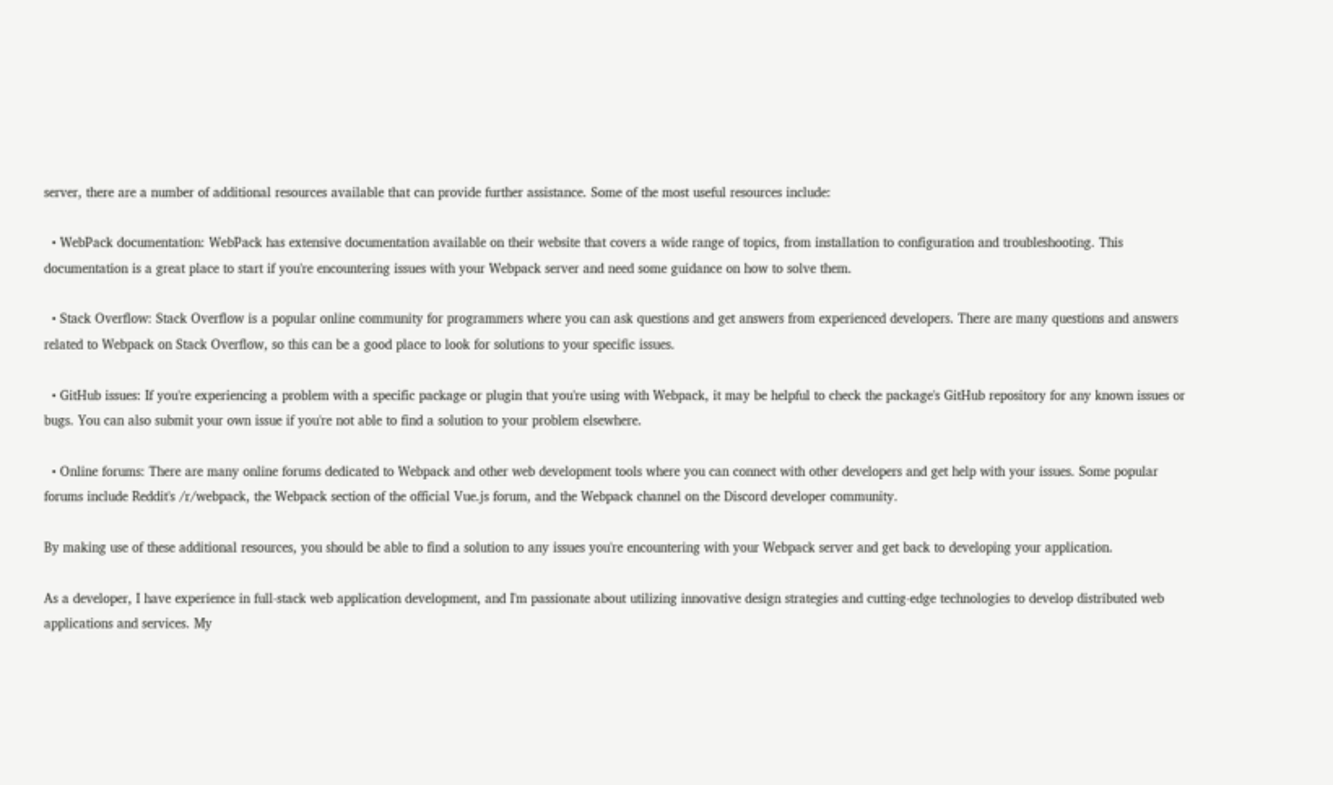server, there are a number of additional resources available that can provide further assistance. Some of the most useful resources include:

  • WebPack documentation: WebPack has extensive documentation available on their website that covers a wide range of topics, from installation to configuration and troubleshooting. This documentation is a great place to start if you're encountering issues with your Webpack server and need some guidance on how to solve them.

  • Stack Overflow: Stack Overflow is a popular online community for programmers where you can ask questions and get answers from experienced developers. There are many questions and answers related to Webpack on Stack Overflow, so this can be a good place to look for solutions to your specific issues.

  • GitHub issues: If you're experiencing a problem with a specific package or plugin that you're using with Webpack, it may be helpful to check the package's GitHub repository for any known issues or bugs. You can also submit your own issue if you're not able to find a solution to your problem elsewhere.

  • Online forums: There are many online forums dedicated to Webpack and other web development tools where you can connect with other developers and get help with your issues. Some popular forums include Reddit's /r/webpack, the Webpack section of the official Vue.js forum, and the Webpack channel on the Discord developer community.

By making use of these additional resources, you should be able to find a solution to any issues you're encountering with your Webpack server and get back to developing your application.

As a developer, I have experience in full-stack web application development, and I'm passionate about utilizing innovative design strategies and cutting-edge technologies to develop distributed web applications and services. My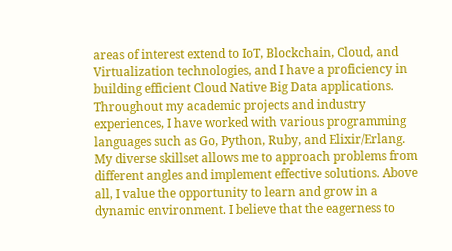areas of interest extend to IoT, Blockchain, Cloud, and Virtualization technologies, and I have a proficiency in building efficient Cloud Native Big Data applications. Throughout my academic projects and industry experiences, I have worked with various programming languages such as Go, Python, Ruby, and Elixir/Erlang. My diverse skillset allows me to approach problems from different angles and implement effective solutions. Above all, I value the opportunity to learn and grow in a dynamic environment. I believe that the eagerness to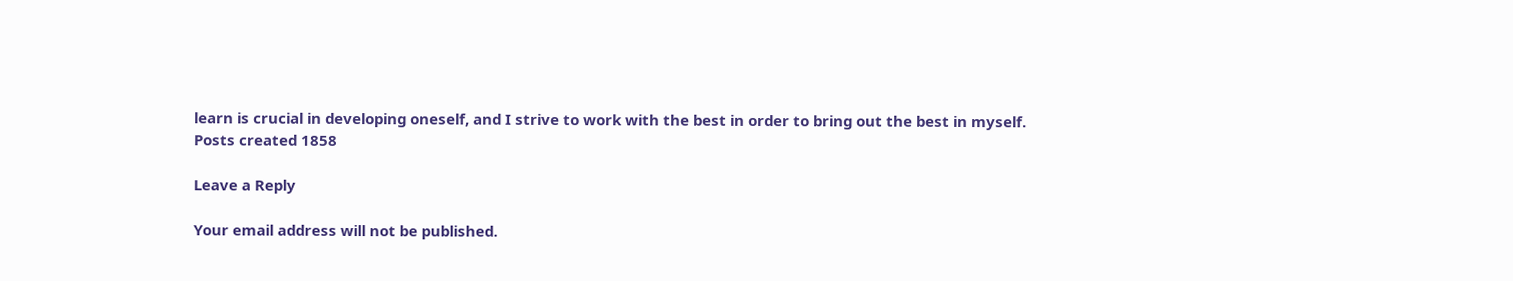learn is crucial in developing oneself, and I strive to work with the best in order to bring out the best in myself.
Posts created 1858

Leave a Reply

Your email address will not be published.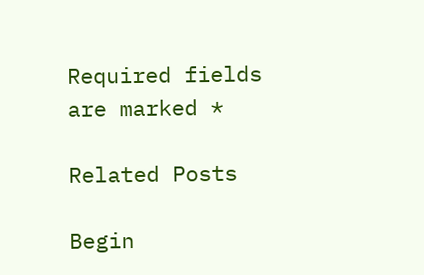Required fields are marked *

Related Posts

Begin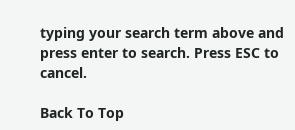typing your search term above and press enter to search. Press ESC to cancel.

Back To Top